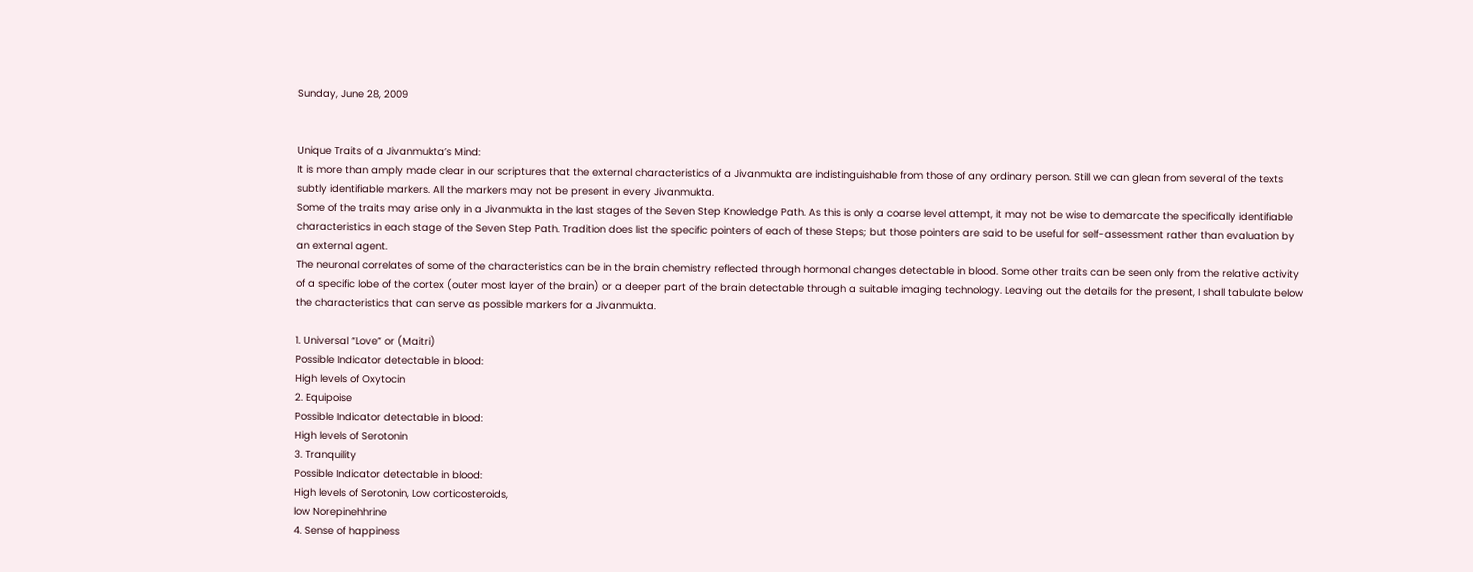Sunday, June 28, 2009


Unique Traits of a Jivanmukta’s Mind:
It is more than amply made clear in our scriptures that the external characteristics of a Jivanmukta are indistinguishable from those of any ordinary person. Still we can glean from several of the texts subtly identifiable markers. All the markers may not be present in every Jivanmukta.
Some of the traits may arise only in a Jivanmukta in the last stages of the Seven Step Knowledge Path. As this is only a coarse level attempt, it may not be wise to demarcate the specifically identifiable characteristics in each stage of the Seven Step Path. Tradition does list the specific pointers of each of these Steps; but those pointers are said to be useful for self-assessment rather than evaluation by an external agent.
The neuronal correlates of some of the characteristics can be in the brain chemistry reflected through hormonal changes detectable in blood. Some other traits can be seen only from the relative activity of a specific lobe of the cortex (outer most layer of the brain) or a deeper part of the brain detectable through a suitable imaging technology. Leaving out the details for the present, I shall tabulate below the characteristics that can serve as possible markers for a Jivanmukta.

1. Universal “Love” or (Maitri)
Possible Indicator detectable in blood:
High levels of Oxytocin
2. Equipoise
Possible Indicator detectable in blood:
High levels of Serotonin
3. Tranquility
Possible Indicator detectable in blood:
High levels of Serotonin, Low corticosteroids,
low Norepinehhrine
4. Sense of happiness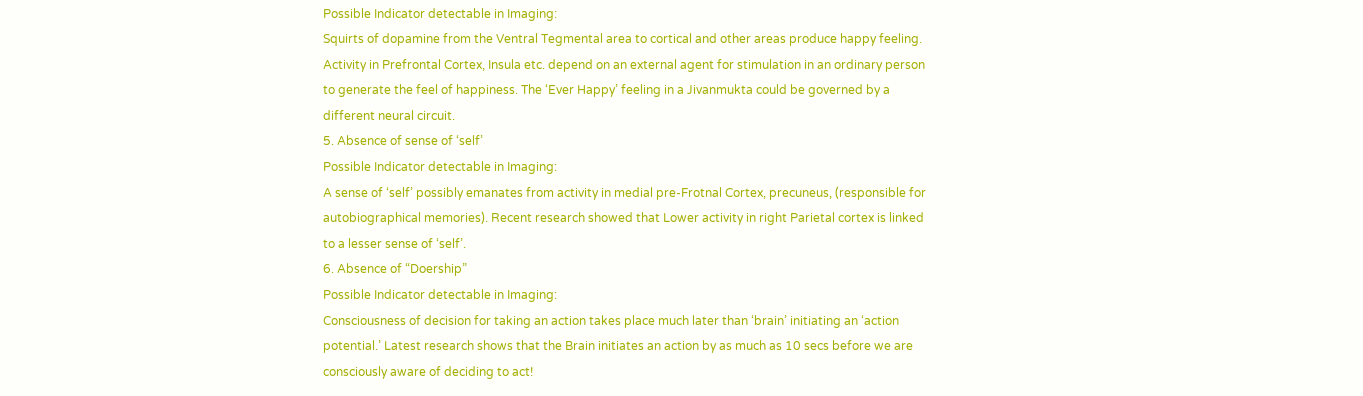Possible Indicator detectable in Imaging:
Squirts of dopamine from the Ventral Tegmental area to cortical and other areas produce happy feeling. Activity in Prefrontal Cortex, Insula etc. depend on an external agent for stimulation in an ordinary person to generate the feel of happiness. The ‘Ever Happy’ feeling in a Jivanmukta could be governed by a different neural circuit.
5. Absence of sense of ‘self’
Possible Indicator detectable in Imaging:
A sense of ‘self’ possibly emanates from activity in medial pre-Frotnal Cortex, precuneus, (responsible for autobiographical memories). Recent research showed that Lower activity in right Parietal cortex is linked to a lesser sense of ‘self’.
6. Absence of “Doership”
Possible Indicator detectable in Imaging:
Consciousness of decision for taking an action takes place much later than ‘brain’ initiating an ‘action potential.’ Latest research shows that the Brain initiates an action by as much as 10 secs before we are consciously aware of deciding to act!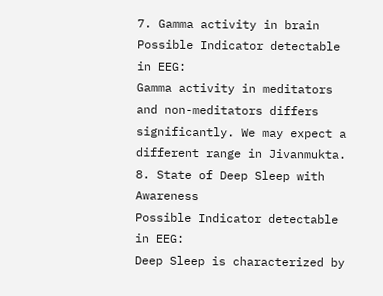7. Gamma activity in brain
Possible Indicator detectable in EEG:
Gamma activity in meditators and non-meditators differs significantly. We may expect a different range in Jivanmukta.
8. State of Deep Sleep with Awareness
Possible Indicator detectable in EEG:
Deep Sleep is characterized by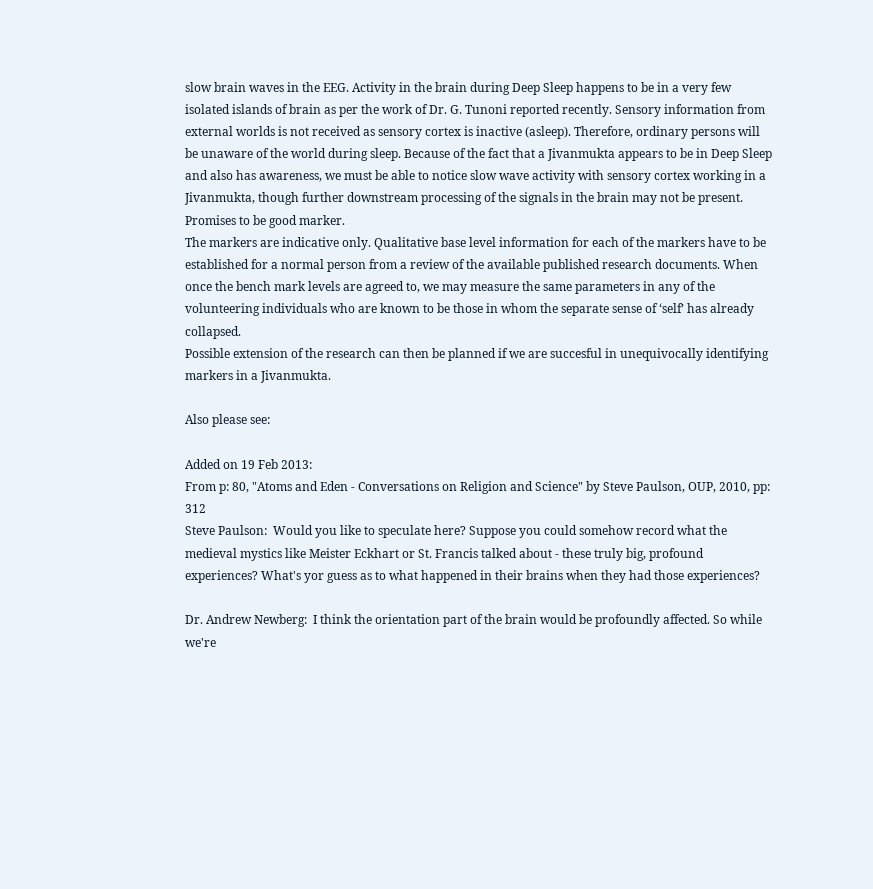slow brain waves in the EEG. Activity in the brain during Deep Sleep happens to be in a very few isolated islands of brain as per the work of Dr. G. Tunoni reported recently. Sensory information from external worlds is not received as sensory cortex is inactive (asleep). Therefore, ordinary persons will be unaware of the world during sleep. Because of the fact that a Jivanmukta appears to be in Deep Sleep and also has awareness, we must be able to notice slow wave activity with sensory cortex working in a Jivanmukta, though further downstream processing of the signals in the brain may not be present. Promises to be good marker.
The markers are indicative only. Qualitative base level information for each of the markers have to be established for a normal person from a review of the available published research documents. When once the bench mark levels are agreed to, we may measure the same parameters in any of the volunteering individuals who are known to be those in whom the separate sense of ‘self’ has already collapsed.
Possible extension of the research can then be planned if we are succesful in unequivocally identifying markers in a Jivanmukta.

Also please see:

Added on 19 Feb 2013:
From p: 80, "Atoms and Eden - Conversations on Religion and Science" by Steve Paulson, OUP, 2010, pp: 312
Steve Paulson:  Would you like to speculate here? Suppose you could somehow record what the medieval mystics like Meister Eckhart or St. Francis talked about - these truly big, profound experiences? What's yor guess as to what happened in their brains when they had those experiences?

Dr. Andrew Newberg:  I think the orientation part of the brain would be profoundly affected. So while we're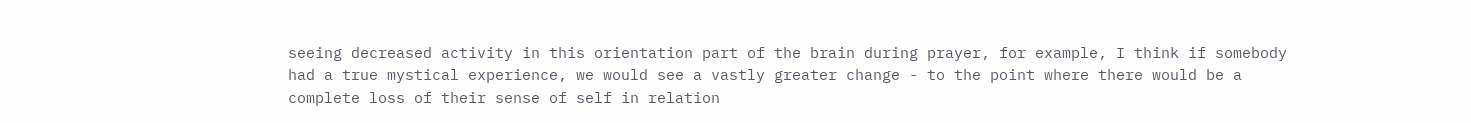seeing decreased activity in this orientation part of the brain during prayer, for example, I think if somebody had a true mystical experience, we would see a vastly greater change - to the point where there would be a complete loss of their sense of self in relation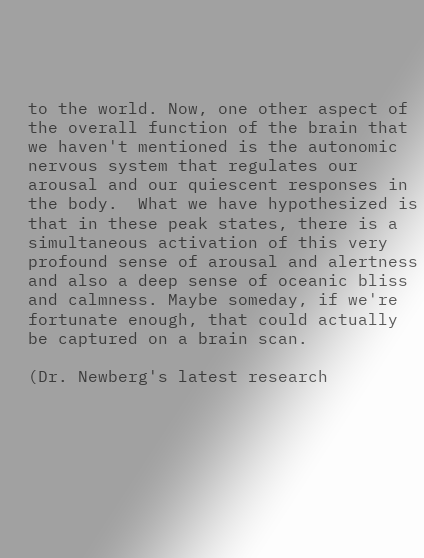to the world. Now, one other aspect of the overall function of the brain that we haven't mentioned is the autonomic nervous system that regulates our arousal and our quiescent responses in the body.  What we have hypothesized is that in these peak states, there is a simultaneous activation of this very profound sense of arousal and alertness and also a deep sense of oceanic bliss and calmness. Maybe someday, if we're fortunate enough, that could actually be captured on a brain scan.

(Dr. Newberg's latest research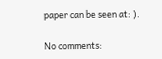paper can be seen at: ).

No comments: